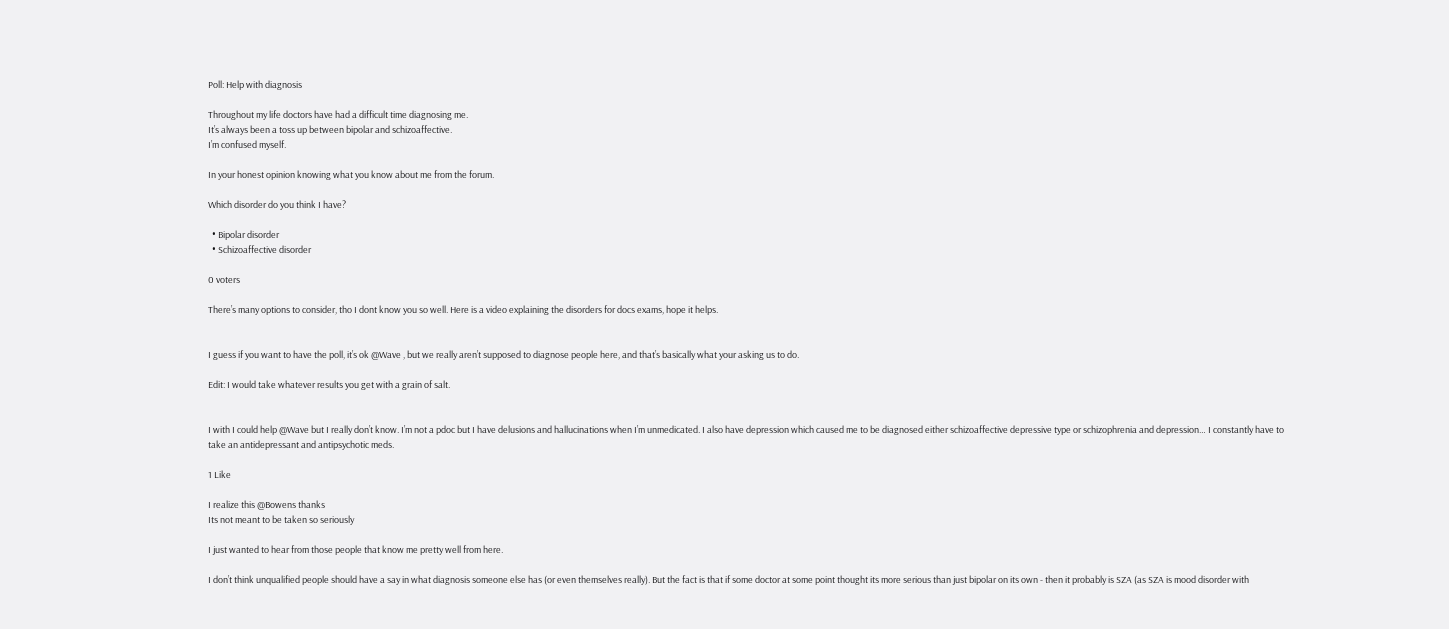Poll: Help with diagnosis

Throughout my life doctors have had a difficult time diagnosing me.
It’s always been a toss up between bipolar and schizoaffective.
I’m confused myself.

In your honest opinion knowing what you know about me from the forum.

Which disorder do you think I have?

  • Bipolar disorder
  • Schizoaffective disorder

0 voters

There’s many options to consider, tho I dont know you so well. Here is a video explaining the disorders for docs exams, hope it helps.


I guess if you want to have the poll, it’s ok @Wave , but we really aren’t supposed to diagnose people here, and that’s basically what your asking us to do.

Edit: I would take whatever results you get with a grain of salt.


I with I could help @Wave but I really don’t know. I’m not a pdoc but I have delusions and hallucinations when I’m unmedicated. I also have depression which caused me to be diagnosed either schizoaffective depressive type or schizophrenia and depression… I constantly have to take an antidepressant and antipsychotic meds.

1 Like

I realize this @Bowens thanks
Its not meant to be taken so seriously

I just wanted to hear from those people that know me pretty well from here.

I don’t think unqualified people should have a say in what diagnosis someone else has (or even themselves really). But the fact is that if some doctor at some point thought its more serious than just bipolar on its own - then it probably is SZA (as SZA is mood disorder with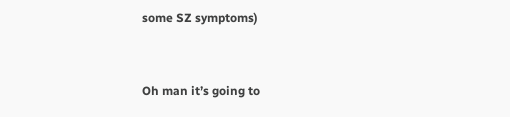some SZ symptoms)


Oh man it’s going to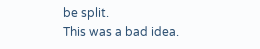be split.
This was a bad idea.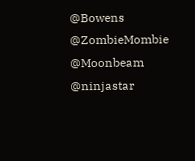@Bowens @ZombieMombie @Moonbeam @ninjastar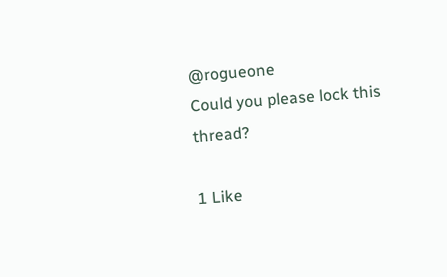@rogueone
Could you please lock this thread?

1 Like